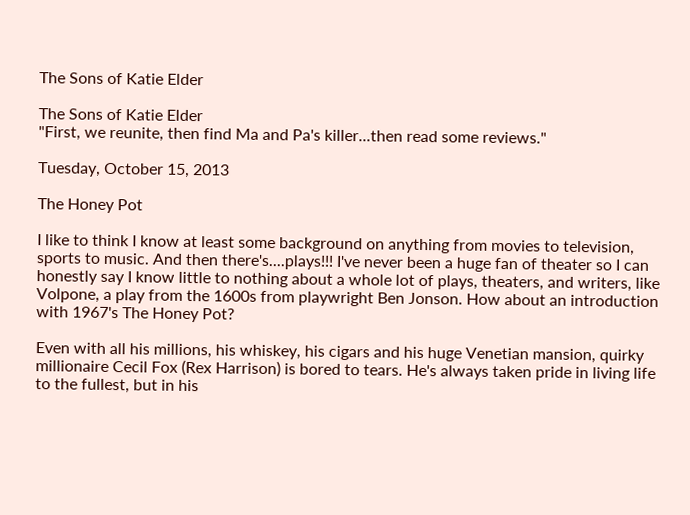The Sons of Katie Elder

The Sons of Katie Elder
"First, we reunite, then find Ma and Pa's killer...then read some reviews."

Tuesday, October 15, 2013

The Honey Pot

I like to think I know at least some background on anything from movies to television, sports to music. And then there's....plays!!! I've never been a huge fan of theater so I can honestly say I know little to nothing about a whole lot of plays, theaters, and writers, like Volpone, a play from the 1600s from playwright Ben Jonson. How about an introduction with 1967's The Honey Pot?

Even with all his millions, his whiskey, his cigars and his huge Venetian mansion, quirky millionaire Cecil Fox (Rex Harrison) is bored to tears. He's always taken pride in living life to the fullest, but in his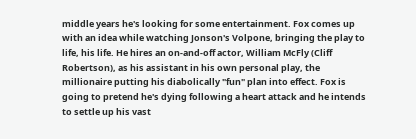middle years he's looking for some entertainment. Fox comes up with an idea while watching Jonson's Volpone, bringing the play to life, his life. He hires an on-and-off actor, William McFly (Cliff Robertson), as his assistant in his own personal play, the millionaire putting his diabolically "fun" plan into effect. Fox is going to pretend he's dying following a heart attack and he intends to settle up his vast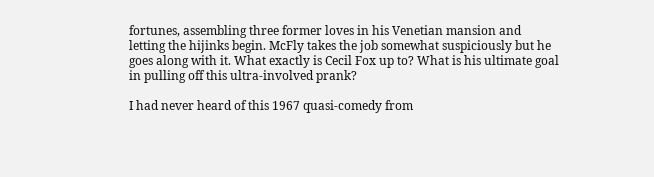fortunes, assembling three former loves in his Venetian mansion and letting the hijinks begin. McFly takes the job somewhat suspiciously but he goes along with it. What exactly is Cecil Fox up to? What is his ultimate goal in pulling off this ultra-involved prank?

I had never heard of this 1967 quasi-comedy from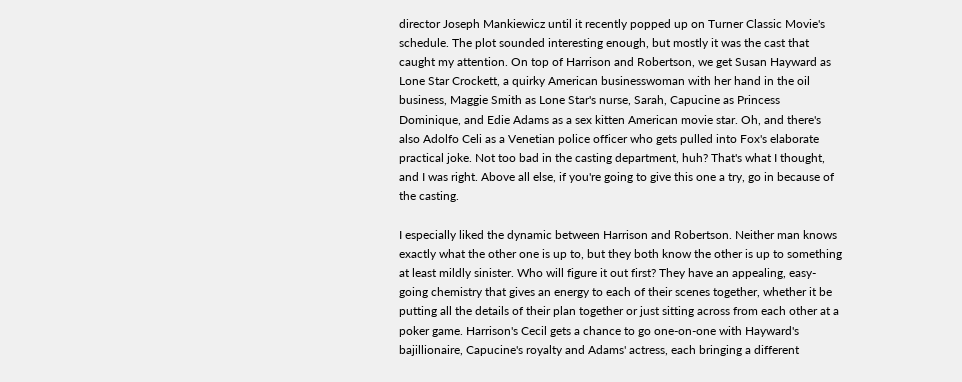director Joseph Mankiewicz until it recently popped up on Turner Classic Movie's schedule. The plot sounded interesting enough, but mostly it was the cast that caught my attention. On top of Harrison and Robertson, we get Susan Hayward as Lone Star Crockett, a quirky American businesswoman with her hand in the oil business, Maggie Smith as Lone Star's nurse, Sarah, Capucine as Princess Dominique, and Edie Adams as a sex kitten American movie star. Oh, and there's also Adolfo Celi as a Venetian police officer who gets pulled into Fox's elaborate practical joke. Not too bad in the casting department, huh? That's what I thought, and I was right. Above all else, if you're going to give this one a try, go in because of the casting.

I especially liked the dynamic between Harrison and Robertson. Neither man knows exactly what the other one is up to, but they both know the other is up to something at least mildly sinister. Who will figure it out first? They have an appealing, easy-going chemistry that gives an energy to each of their scenes together, whether it be putting all the details of their plan together or just sitting across from each other at a poker game. Harrison's Cecil gets a chance to go one-on-one with Hayward's bajillionaire, Capucine's royalty and Adams' actress, each bringing a different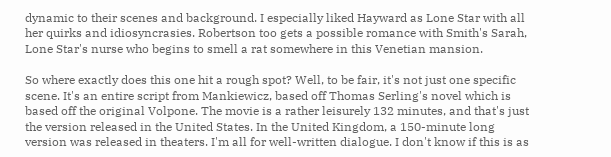dynamic to their scenes and background. I especially liked Hayward as Lone Star with all her quirks and idiosyncrasies. Robertson too gets a possible romance with Smith's Sarah, Lone Star's nurse who begins to smell a rat somewhere in this Venetian mansion.

So where exactly does this one hit a rough spot? Well, to be fair, it's not just one specific scene. It's an entire script from Mankiewicz, based off Thomas Serling's novel which is based off the original Volpone. The movie is a rather leisurely 132 minutes, and that's just the version released in the United States. In the United Kingdom, a 150-minute long version was released in theaters. I'm all for well-written dialogue. I don't know if this is as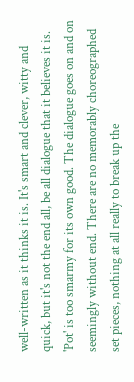well-written as it thinks it is. It's smart and clever, witty and quick, but it's not the end all, be all dialogue that it believes it is. 'Pot' is too smarmy for its own good. The dialogue goes on and on seemingly without end. There are no memorably choreographed set pieces, nothing at all really to break up the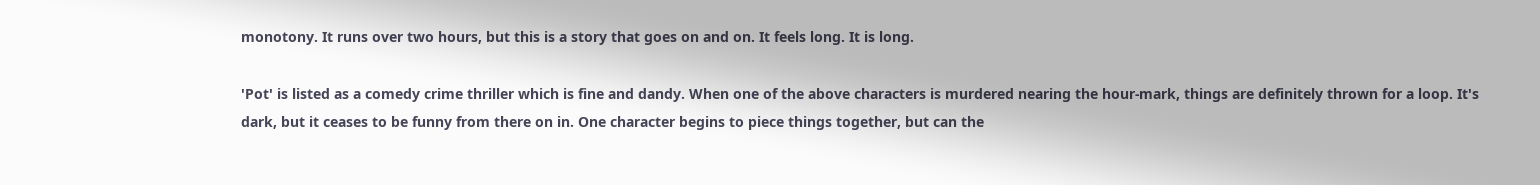monotony. It runs over two hours, but this is a story that goes on and on. It feels long. It is long.

'Pot' is listed as a comedy crime thriller which is fine and dandy. When one of the above characters is murdered nearing the hour-mark, things are definitely thrown for a loop. It's dark, but it ceases to be funny from there on in. One character begins to piece things together, but can the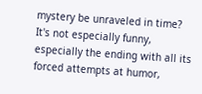mystery be unraveled in time? It's not especially funny, especially the ending with all its forced attempts at humor,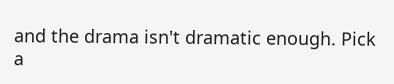and the drama isn't dramatic enough. Pick a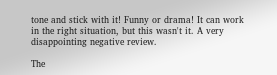tone and stick with it! Funny or drama! It can work in the right situation, but this wasn't it. A very disappointing negative review.

The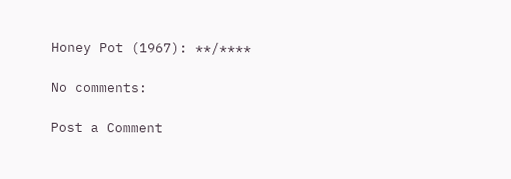Honey Pot (1967): **/****

No comments:

Post a Comment